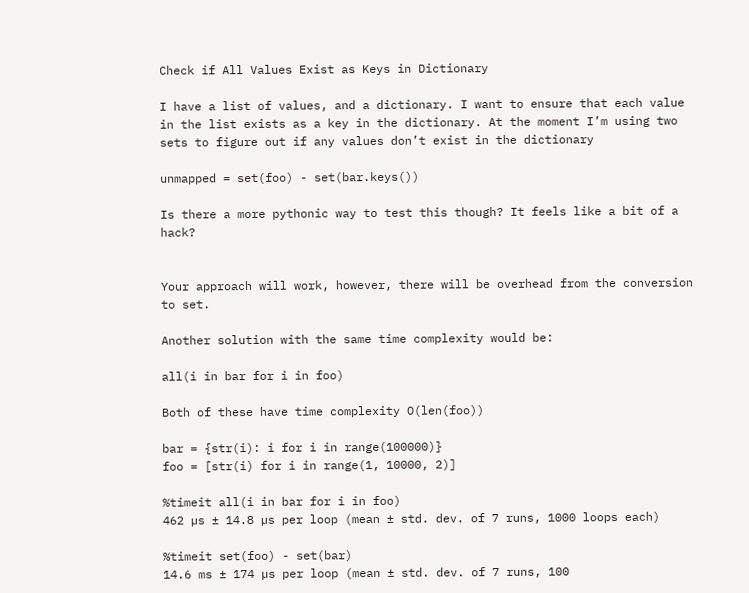Check if All Values Exist as Keys in Dictionary

I have a list of values, and a dictionary. I want to ensure that each value in the list exists as a key in the dictionary. At the moment I’m using two sets to figure out if any values don’t exist in the dictionary

unmapped = set(foo) - set(bar.keys())

Is there a more pythonic way to test this though? It feels like a bit of a hack?


Your approach will work, however, there will be overhead from the conversion to set.

Another solution with the same time complexity would be:

all(i in bar for i in foo)

Both of these have time complexity O(len(foo))

bar = {str(i): i for i in range(100000)}
foo = [str(i) for i in range(1, 10000, 2)]

%timeit all(i in bar for i in foo)
462 µs ± 14.8 µs per loop (mean ± std. dev. of 7 runs, 1000 loops each)

%timeit set(foo) - set(bar)
14.6 ms ± 174 µs per loop (mean ± std. dev. of 7 runs, 100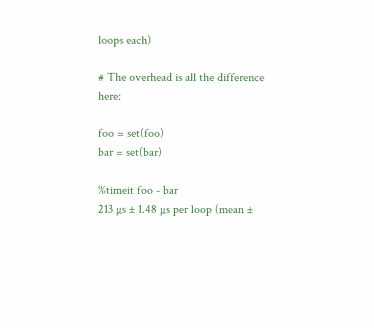loops each)

# The overhead is all the difference here:

foo = set(foo)
bar = set(bar)

%timeit foo - bar
213 µs ± 1.48 µs per loop (mean ±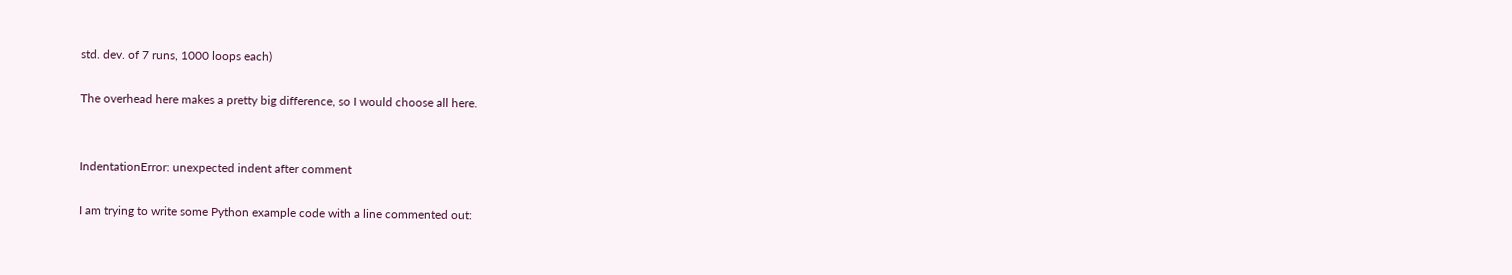std. dev. of 7 runs, 1000 loops each)

The overhead here makes a pretty big difference, so I would choose all here.


IndentationError: unexpected indent after comment

I am trying to write some Python example code with a line commented out: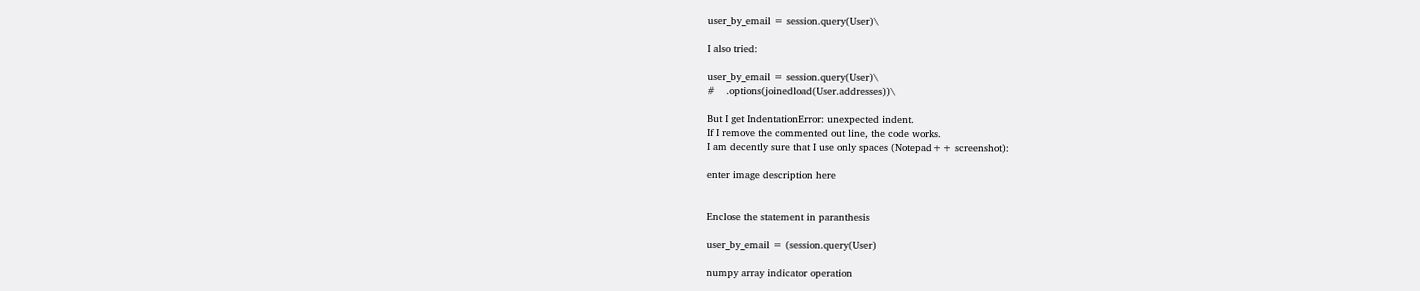user_by_email = session.query(User)\

I also tried:

user_by_email = session.query(User)\
#    .options(joinedload(User.addresses))\

But I get IndentationError: unexpected indent.
If I remove the commented out line, the code works.
I am decently sure that I use only spaces (Notepad++ screenshot):

enter image description here


Enclose the statement in paranthesis

user_by_email = (session.query(User)

numpy array indicator operation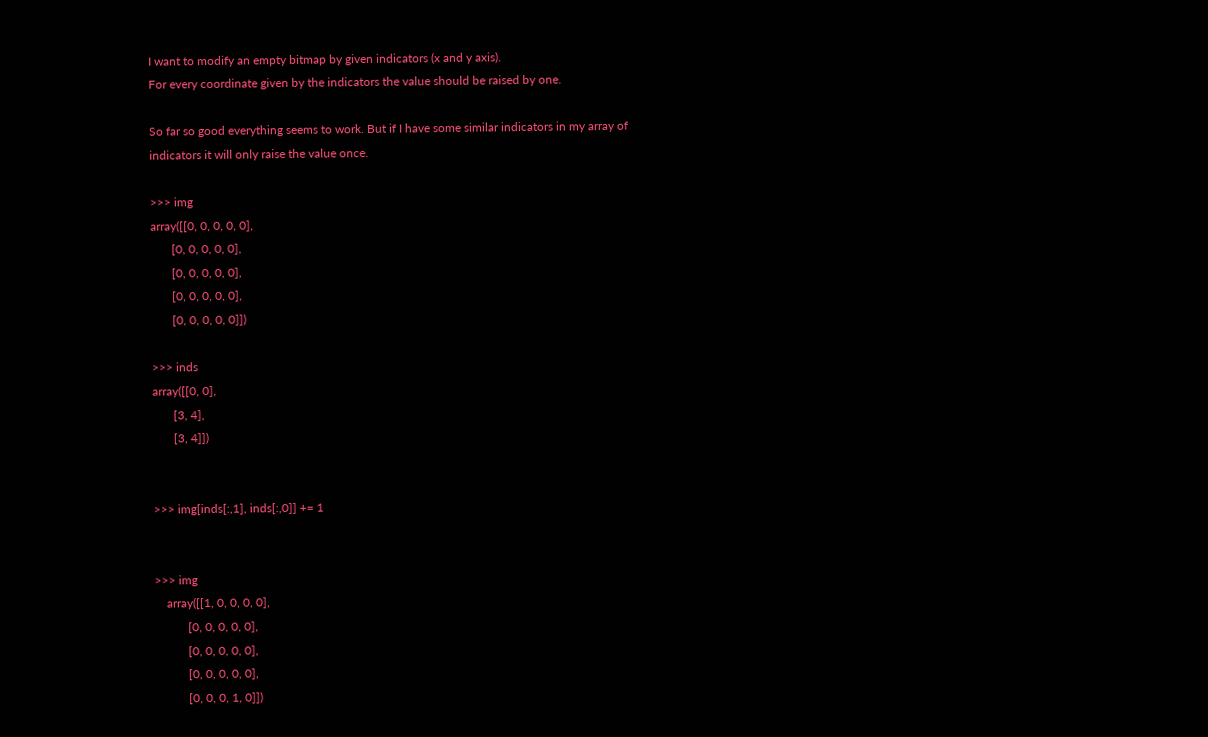I want to modify an empty bitmap by given indicators (x and y axis).
For every coordinate given by the indicators the value should be raised by one.

So far so good everything seems to work. But if I have some similar indicators in my array of indicators it will only raise the value once.

>>> img
array([[0, 0, 0, 0, 0],
       [0, 0, 0, 0, 0],
       [0, 0, 0, 0, 0],
       [0, 0, 0, 0, 0],
       [0, 0, 0, 0, 0]])

>>> inds
array([[0, 0],
       [3, 4],
       [3, 4]])


>>> img[inds[:,1], inds[:,0]] += 1


>>> img
    array([[1, 0, 0, 0, 0],
           [0, 0, 0, 0, 0],
           [0, 0, 0, 0, 0],
           [0, 0, 0, 0, 0],
           [0, 0, 0, 1, 0]])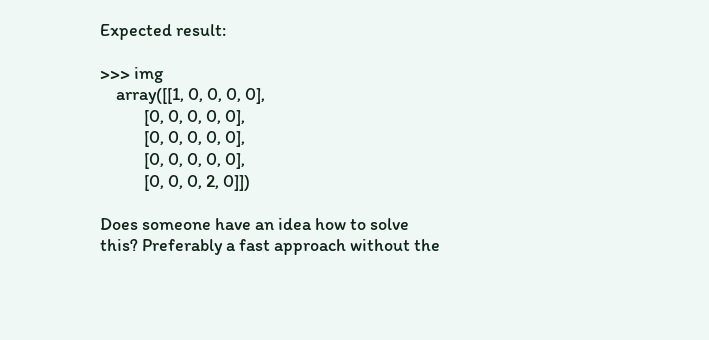Expected result:

>>> img
    array([[1, 0, 0, 0, 0],
           [0, 0, 0, 0, 0],
           [0, 0, 0, 0, 0],
           [0, 0, 0, 0, 0],
           [0, 0, 0, 2, 0]])

Does someone have an idea how to solve this? Preferably a fast approach without the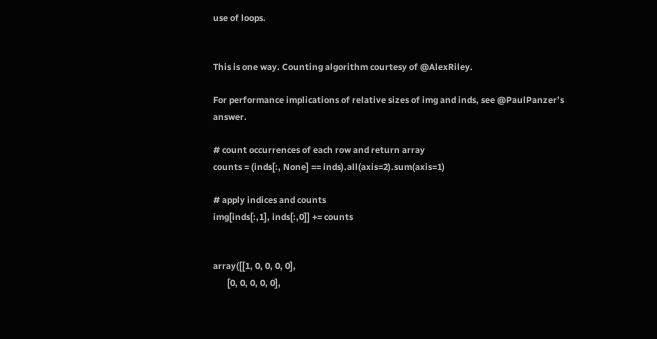use of loops.


This is one way. Counting algorithm courtesy of @AlexRiley.

For performance implications of relative sizes of img and inds, see @PaulPanzer’s answer.

# count occurrences of each row and return array
counts = (inds[:, None] == inds).all(axis=2).sum(axis=1)

# apply indices and counts
img[inds[:,1], inds[:,0]] += counts


array([[1, 0, 0, 0, 0],
       [0, 0, 0, 0, 0],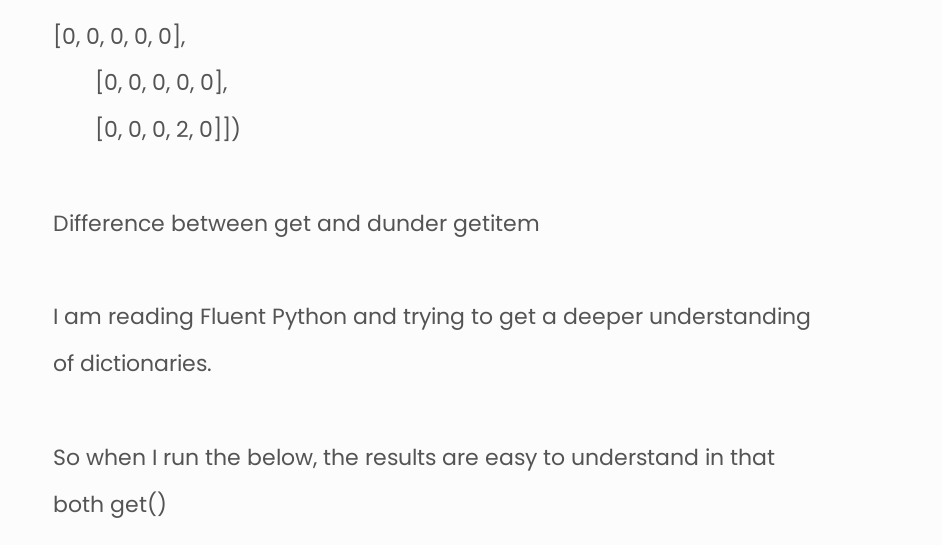[0, 0, 0, 0, 0],
       [0, 0, 0, 0, 0],
       [0, 0, 0, 2, 0]])

Difference between get and dunder getitem

I am reading Fluent Python and trying to get a deeper understanding of dictionaries.

So when I run the below, the results are easy to understand in that both get()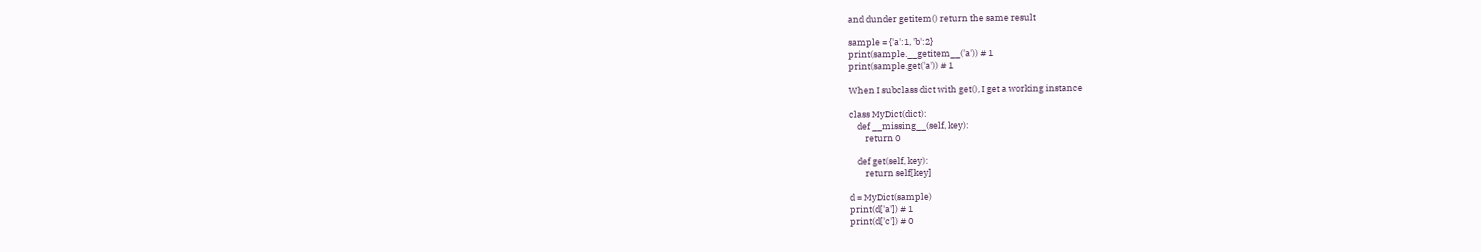and dunder getitem() return the same result

sample = {'a':1, 'b':2}
print(sample.__getitem__('a')) # 1
print(sample.get('a')) # 1

When I subclass dict with get(), I get a working instance

class MyDict(dict):
    def __missing__(self, key):
        return 0

    def get(self, key):
        return self[key]

d = MyDict(sample)
print(d['a']) # 1
print(d['c']) # 0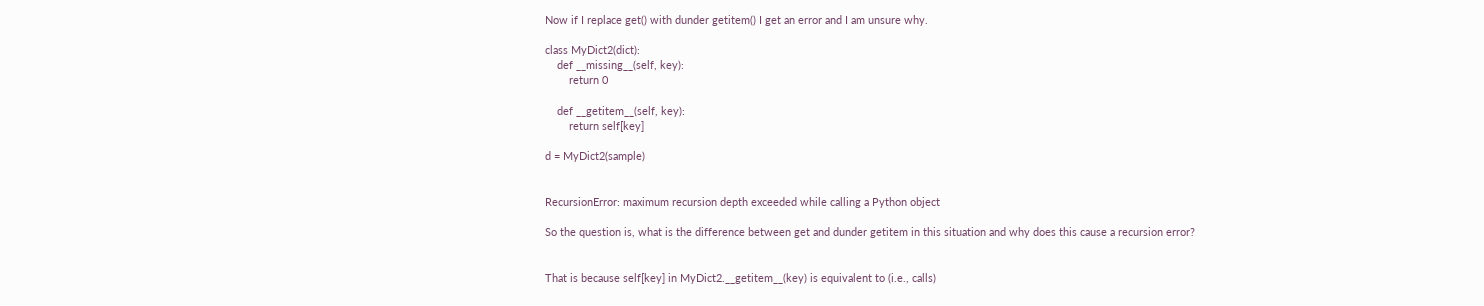Now if I replace get() with dunder getitem() I get an error and I am unsure why.

class MyDict2(dict):
    def __missing__(self, key):
        return 0

    def __getitem__(self, key):
        return self[key]

d = MyDict2(sample)


RecursionError: maximum recursion depth exceeded while calling a Python object

So the question is, what is the difference between get and dunder getitem in this situation and why does this cause a recursion error?


That is because self[key] in MyDict2.__getitem__(key) is equivalent to (i.e., calls)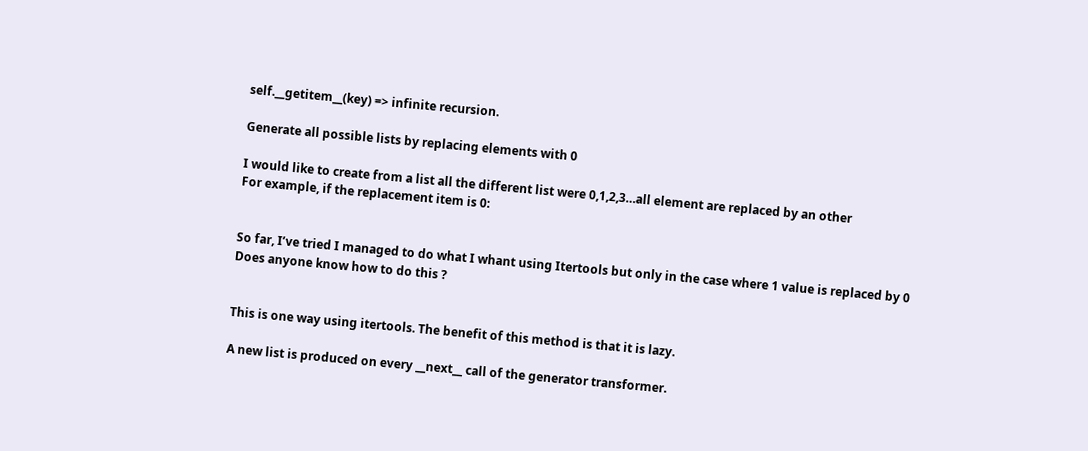self.__getitem__(key) => infinite recursion.

Generate all possible lists by replacing elements with 0

I would like to create from a list all the different list were 0,1,2,3…all element are replaced by an other
For example, if the replacement item is 0:


So far, I’ve tried I managed to do what I whant using Itertools but only in the case where 1 value is replaced by 0
Does anyone know how to do this ?


This is one way using itertools. The benefit of this method is that it is lazy.

A new list is produced on every __next__ call of the generator transformer.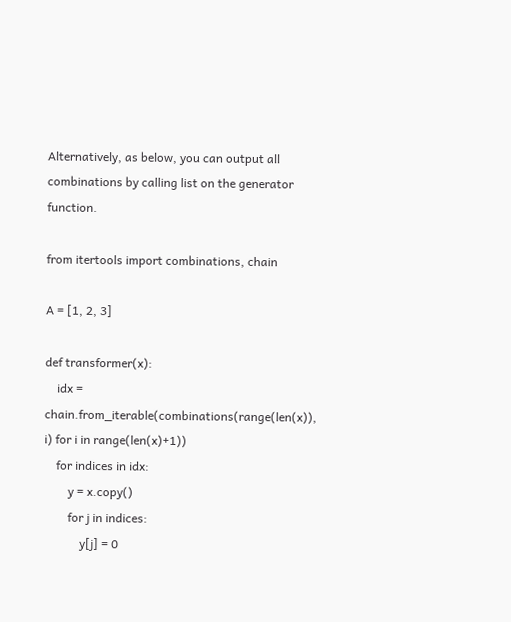Alternatively, as below, you can output all combinations by calling list on the generator function.

from itertools import combinations, chain

A = [1, 2, 3]

def transformer(x):
    idx = chain.from_iterable(combinations(range(len(x)), i) for i in range(len(x)+1))
    for indices in idx:
        y = x.copy()
        for j in indices:
            y[j] = 0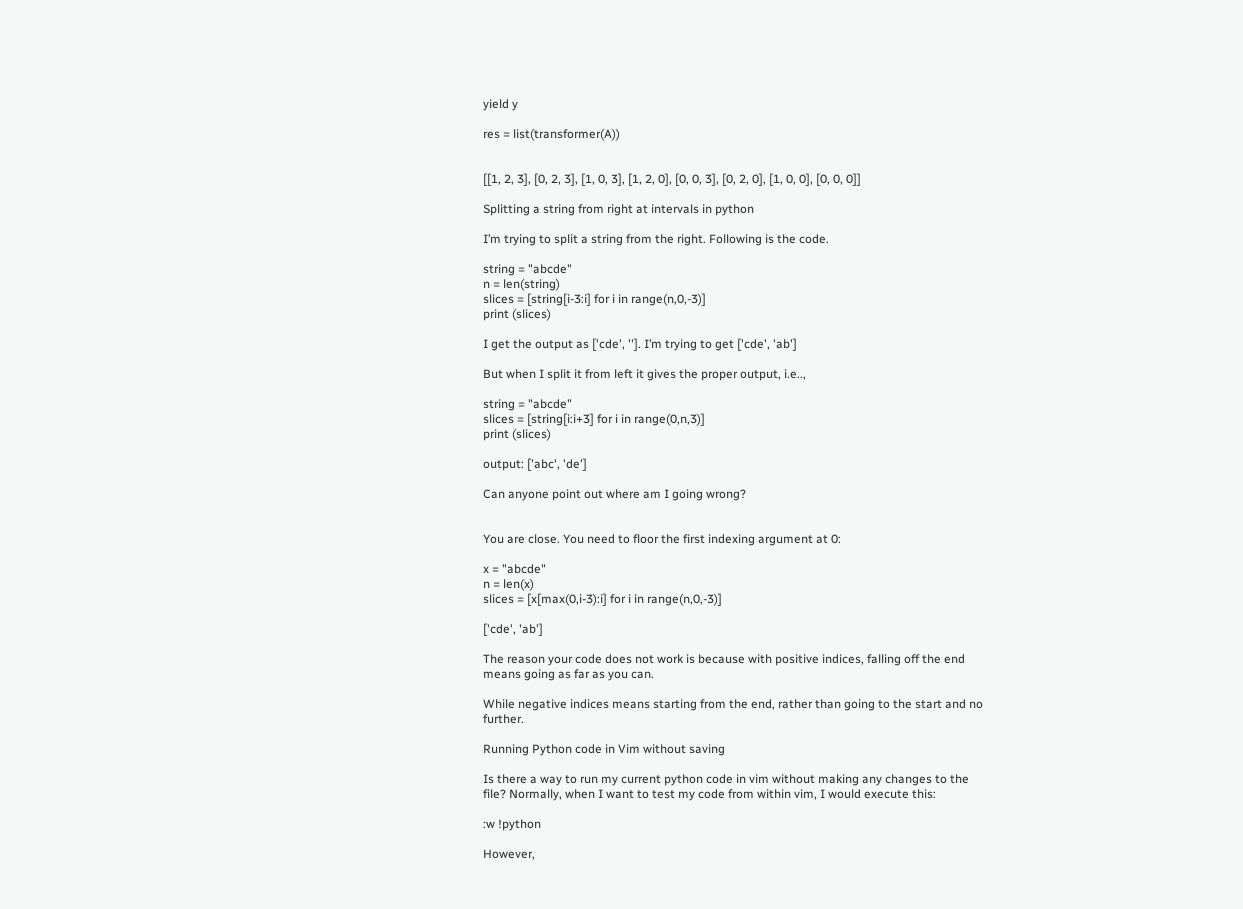yield y

res = list(transformer(A))


[[1, 2, 3], [0, 2, 3], [1, 0, 3], [1, 2, 0], [0, 0, 3], [0, 2, 0], [1, 0, 0], [0, 0, 0]]

Splitting a string from right at intervals in python

I’m trying to split a string from the right. Following is the code.

string = "abcde"
n = len(string)
slices = [string[i-3:i] for i in range(n,0,-3)]
print (slices)

I get the output as ['cde', '']. I’m trying to get ['cde', 'ab']

But when I split it from left it gives the proper output, i.e..,

string = "abcde"
slices = [string[i:i+3] for i in range(0,n,3)]
print (slices)

output: ['abc', 'de']

Can anyone point out where am I going wrong?


You are close. You need to floor the first indexing argument at 0:

x = "abcde"
n = len(x)
slices = [x[max(0,i-3):i] for i in range(n,0,-3)]

['cde', 'ab']

The reason your code does not work is because with positive indices, falling off the end means going as far as you can.

While negative indices means starting from the end, rather than going to the start and no further.

Running Python code in Vim without saving

Is there a way to run my current python code in vim without making any changes to the file? Normally, when I want to test my code from within vim, I would execute this:

:w !python

However,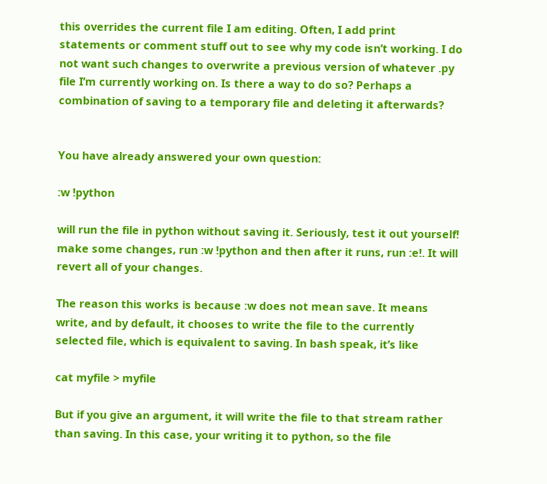this overrides the current file I am editing. Often, I add print statements or comment stuff out to see why my code isn’t working. I do not want such changes to overwrite a previous version of whatever .py file I’m currently working on. Is there a way to do so? Perhaps a combination of saving to a temporary file and deleting it afterwards?


You have already answered your own question:

:w !python

will run the file in python without saving it. Seriously, test it out yourself! make some changes, run :w !python and then after it runs, run :e!. It will revert all of your changes.

The reason this works is because :w does not mean save. It means write, and by default, it chooses to write the file to the currently selected file, which is equivalent to saving. In bash speak, it’s like

cat myfile > myfile

But if you give an argument, it will write the file to that stream rather than saving. In this case, your writing it to python, so the file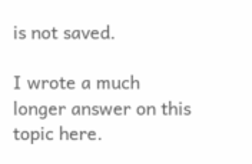is not saved.

I wrote a much longer answer on this topic here.